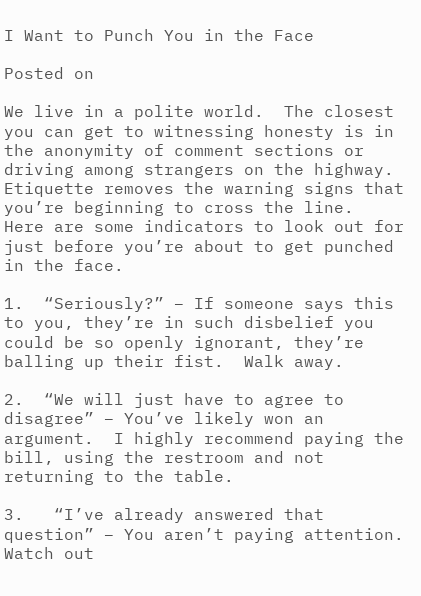I Want to Punch You in the Face

Posted on

We live in a polite world.  The closest you can get to witnessing honesty is in the anonymity of comment sections or driving among strangers on the highway.  Etiquette removes the warning signs that you’re beginning to cross the line.  Here are some indicators to look out for just before you’re about to get punched in the face.

1.  “Seriously?” – If someone says this to you, they’re in such disbelief you could be so openly ignorant, they’re balling up their fist.  Walk away.

2.  “We will just have to agree to disagree” – You’ve likely won an argument.  I highly recommend paying the bill, using the restroom and not returning to the table.

3.   “I’ve already answered that question” – You aren’t paying attention. Watch out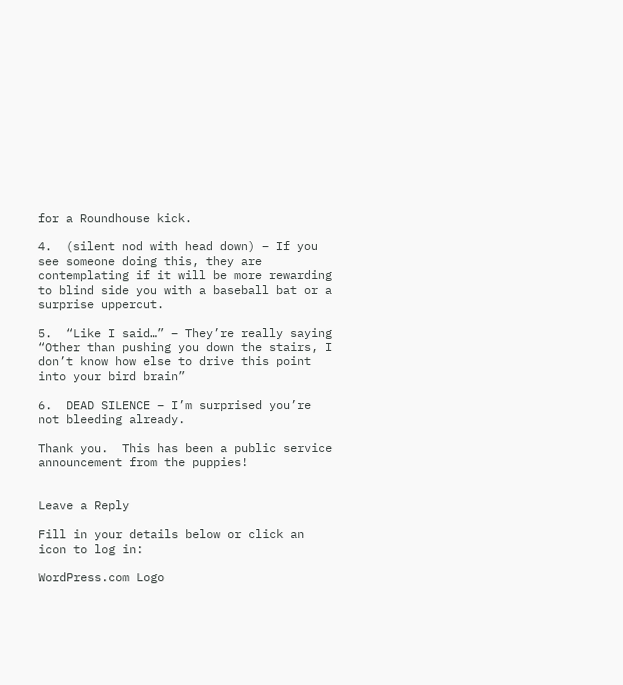for a Roundhouse kick.

4.  (silent nod with head down) – If you see someone doing this, they are contemplating if it will be more rewarding to blind side you with a baseball bat or a surprise uppercut.

5.  “Like I said…” – They’re really saying “Other than pushing you down the stairs, I don’t know how else to drive this point into your bird brain”

6.  DEAD SILENCE – I’m surprised you’re not bleeding already.

Thank you.  This has been a public service announcement from the puppies!


Leave a Reply

Fill in your details below or click an icon to log in:

WordPress.com Logo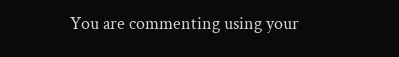You are commenting using your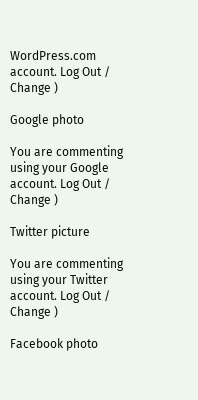WordPress.com account. Log Out /  Change )

Google photo

You are commenting using your Google account. Log Out /  Change )

Twitter picture

You are commenting using your Twitter account. Log Out /  Change )

Facebook photo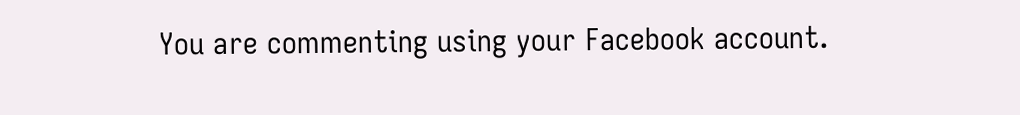You are commenting using your Facebook account.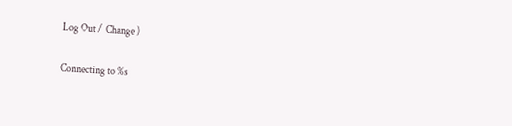Log Out /  Change )

Connecting to %s